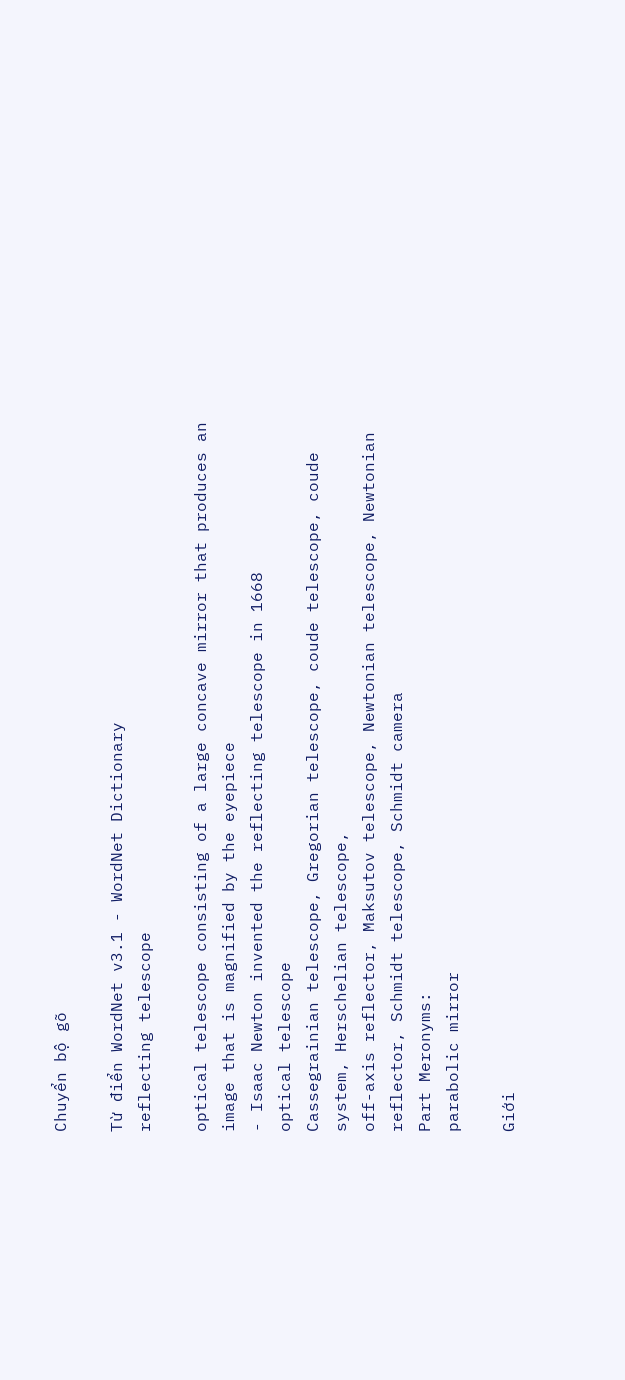Chuyển bộ gõ

Từ điển WordNet v3.1 - WordNet Dictionary
reflecting telescope

optical telescope consisting of a large concave mirror that produces an image that is magnified by the eyepiece
- Isaac Newton invented the reflecting telescope in 1668
optical telescope
Cassegrainian telescope, Gregorian telescope, coude telescope, coude system, Herschelian telescope,
off-axis reflector, Maksutov telescope, Newtonian telescope, Newtonian reflector, Schmidt telescope, Schmidt camera
Part Meronyms:
parabolic mirror

Giới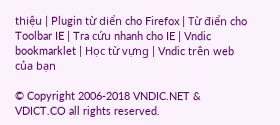thiệu | Plugin từ diển cho Firefox | Từ điển cho Toolbar IE | Tra cứu nhanh cho IE | Vndic bookmarklet | Học từ vựng | Vndic trên web của bạn

© Copyright 2006-2018 VNDIC.NET & VDICT.CO all rights reserved.